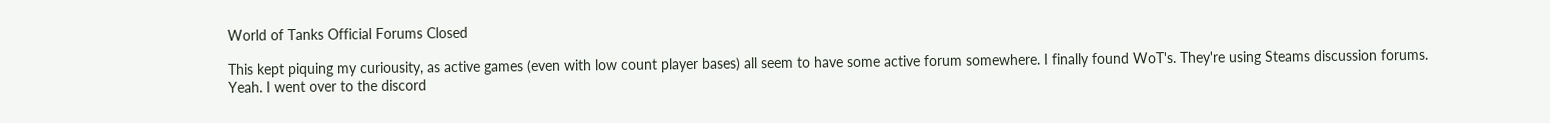World of Tanks Official Forums Closed

This kept piquing my curiousity, as active games (even with low count player bases) all seem to have some active forum somewhere. I finally found WoT's. They're using Steams discussion forums.
Yeah. I went over to the discord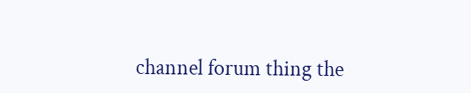channel forum thing the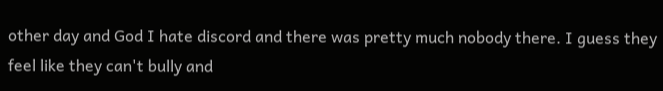other day and God I hate discord and there was pretty much nobody there. I guess they feel like they can't bully and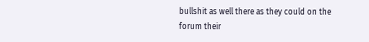bullshit as well there as they could on the forum their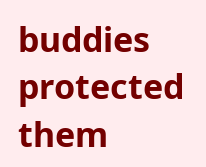buddies protected them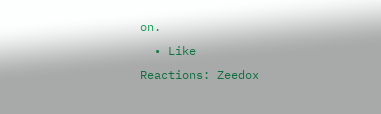on.
  • Like
Reactions: Zeedox